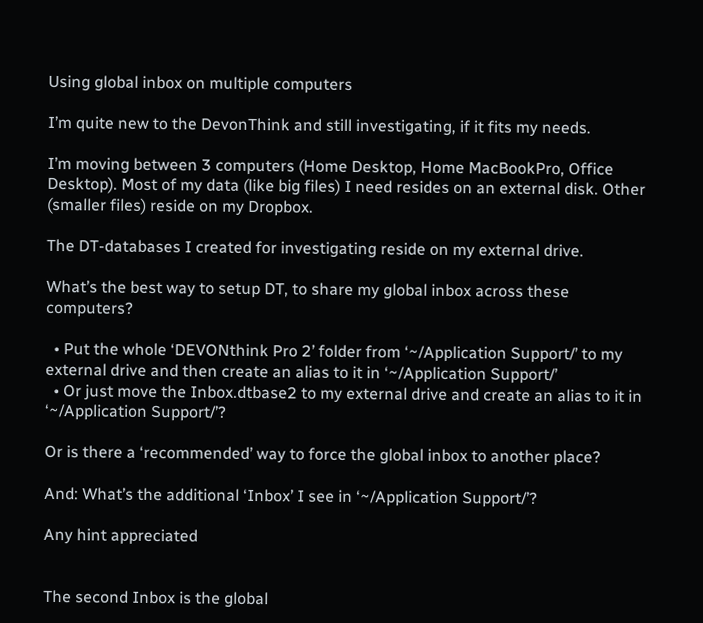Using global inbox on multiple computers

I’m quite new to the DevonThink and still investigating, if it fits my needs.

I’m moving between 3 computers (Home Desktop, Home MacBookPro, Office Desktop). Most of my data (like big files) I need resides on an external disk. Other (smaller files) reside on my Dropbox.

The DT-databases I created for investigating reside on my external drive.

What’s the best way to setup DT, to share my global inbox across these computers?

  • Put the whole ‘DEVONthink Pro 2’ folder from ‘~/Application Support/’ to my external drive and then create an alias to it in ‘~/Application Support/’
  • Or just move the Inbox.dtbase2 to my external drive and create an alias to it in ‘~/Application Support/’?

Or is there a ‘recommended’ way to force the global inbox to another place?

And: What’s the additional ‘Inbox’ I see in ‘~/Application Support/’?

Any hint appreciated


The second Inbox is the global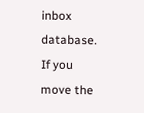inbox database. If you move the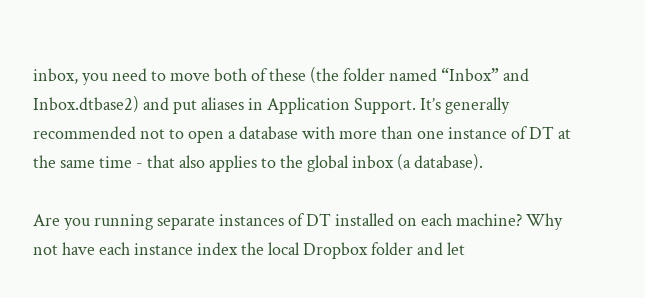inbox, you need to move both of these (the folder named “Inbox” and Inbox.dtbase2) and put aliases in Application Support. It’s generally recommended not to open a database with more than one instance of DT at the same time - that also applies to the global inbox (a database).

Are you running separate instances of DT installed on each machine? Why not have each instance index the local Dropbox folder and let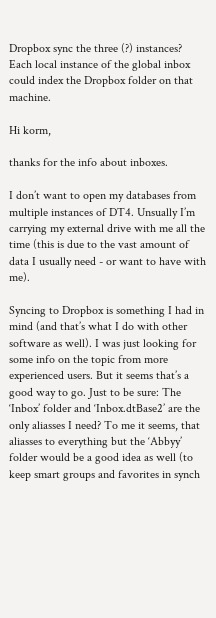Dropbox sync the three (?) instances? Each local instance of the global inbox could index the Dropbox folder on that machine.

Hi korm,

thanks for the info about inboxes.

I don’t want to open my databases from multiple instances of DT4. Unsually I’m carrying my external drive with me all the time (this is due to the vast amount of data I usually need - or want to have with me).

Syncing to Dropbox is something I had in mind (and that’s what I do with other software as well). I was just looking for some info on the topic from more experienced users. But it seems that’s a good way to go. Just to be sure: The ‘Inbox’ folder and ‘Inbox.dtBase2’ are the only aliasses I need? To me it seems, that aliasses to everything but the ‘Abbyy’ folder would be a good idea as well (to keep smart groups and favorites in synch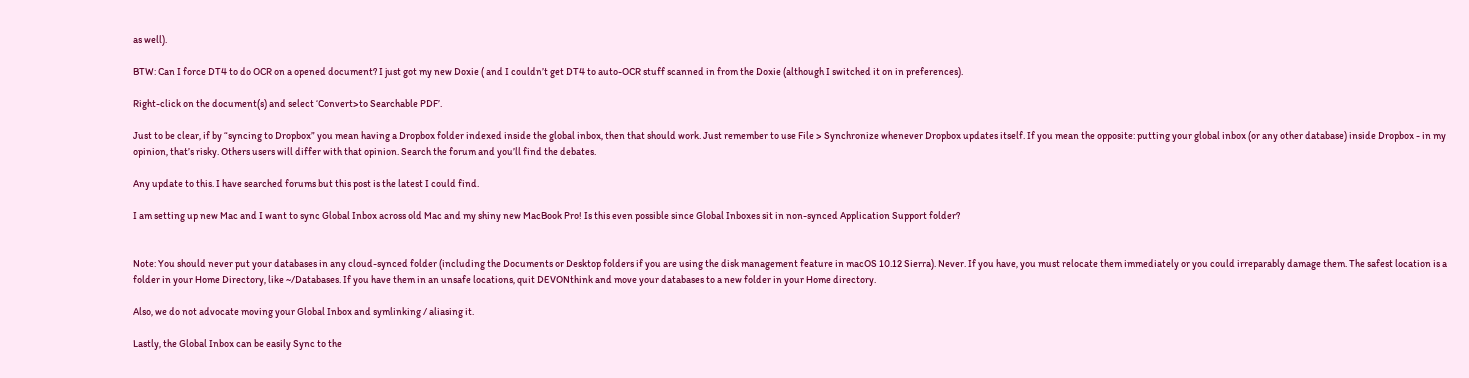as well).

BTW: Can I force DT4 to do OCR on a opened document? I just got my new Doxie ( and I couldn’t get DT4 to auto-OCR stuff scanned in from the Doxie (although I switched it on in preferences).

Right-click on the document(s) and select ‘Convert>to Searchable PDF’.

Just to be clear, if by “syncing to Dropbox” you mean having a Dropbox folder indexed inside the global inbox, then that should work. Just remember to use File > Synchronize whenever Dropbox updates itself. If you mean the opposite: putting your global inbox (or any other database) inside Dropbox - in my opinion, that’s risky. Others users will differ with that opinion. Search the forum and you’ll find the debates.

Any update to this. I have searched forums but this post is the latest I could find.

I am setting up new Mac and I want to sync Global Inbox across old Mac and my shiny new MacBook Pro! Is this even possible since Global Inboxes sit in non-synced Application Support folder?


Note: You should never put your databases in any cloud-synced folder (including the Documents or Desktop folders if you are using the disk management feature in macOS 10.12 Sierra). Never. If you have, you must relocate them immediately or you could irreparably damage them. The safest location is a folder in your Home Directory, like ~/Databases. If you have them in an unsafe locations, quit DEVONthink and move your databases to a new folder in your Home directory.

Also, we do not advocate moving your Global Inbox and symlinking / aliasing it.

Lastly, the Global Inbox can be easily Sync to the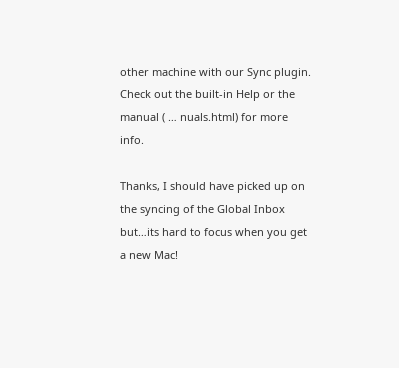other machine with our Sync plugin. Check out the built-in Help or the manual ( … nuals.html) for more info.

Thanks, I should have picked up on the syncing of the Global Inbox but…its hard to focus when you get a new Mac!